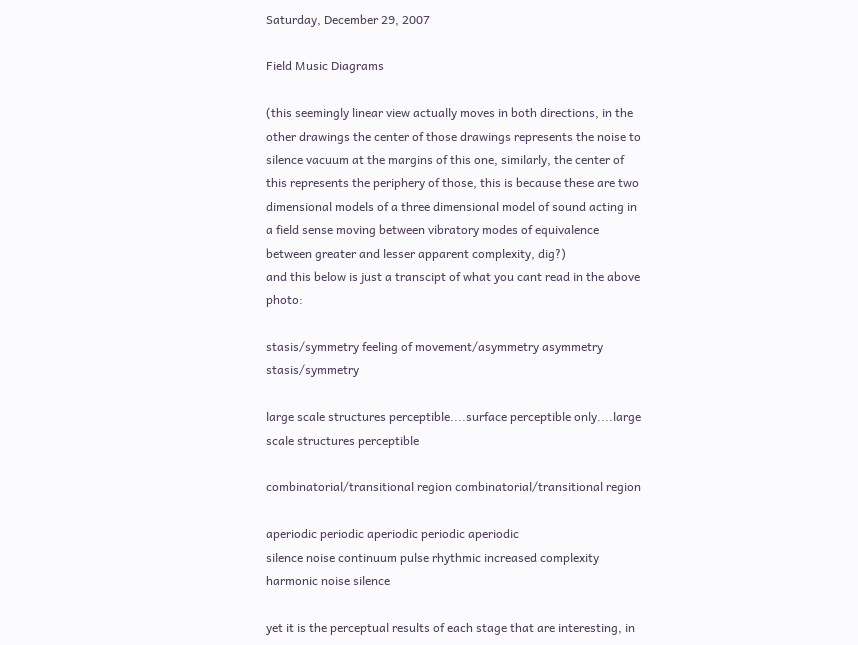Saturday, December 29, 2007

Field Music Diagrams

(this seemingly linear view actually moves in both directions, in the other drawings the center of those drawings represents the noise to silence vacuum at the margins of this one, similarly, the center of this represents the periphery of those, this is because these are two dimensional models of a three dimensional model of sound acting in a field sense moving between vibratory modes of equivalence between greater and lesser apparent complexity, dig?)
and this below is just a transcipt of what you cant read in the above photo:

stasis/symmetry feeling of movement/asymmetry asymmetry stasis/symmetry

large scale structures perceptible....surface perceptible only....large scale structures perceptible

combinatorial/transitional region combinatorial/transitional region

aperiodic periodic aperiodic periodic aperiodic
silence noise continuum pulse rhythmic increased complexity harmonic noise silence

yet it is the perceptual results of each stage that are interesting, in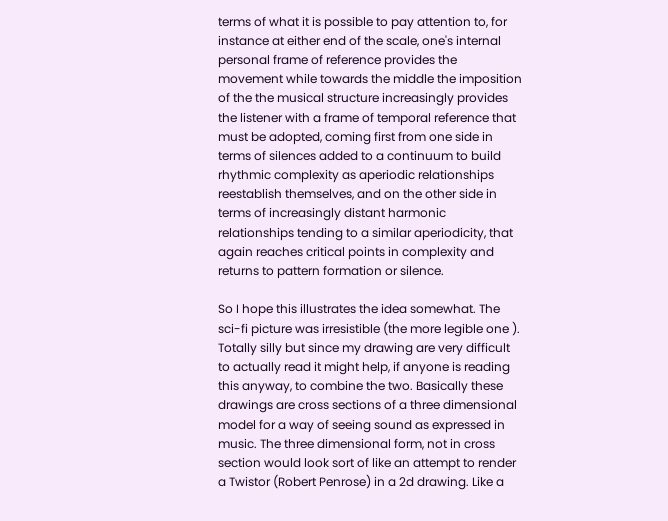terms of what it is possible to pay attention to, for instance at either end of the scale, one's internal personal frame of reference provides the movement while towards the middle the imposition of the the musical structure increasingly provides the listener with a frame of temporal reference that must be adopted, coming first from one side in terms of silences added to a continuum to build rhythmic complexity as aperiodic relationships reestablish themselves, and on the other side in terms of increasingly distant harmonic relationships tending to a similar aperiodicity, that again reaches critical points in complexity and returns to pattern formation or silence.

So I hope this illustrates the idea somewhat. The sci-fi picture was irresistible (the more legible one ). Totally silly but since my drawing are very difficult to actually read it might help, if anyone is reading this anyway, to combine the two. Basically these drawings are cross sections of a three dimensional model for a way of seeing sound as expressed in music. The three dimensional form, not in cross section would look sort of like an attempt to render a Twistor (Robert Penrose) in a 2d drawing. Like a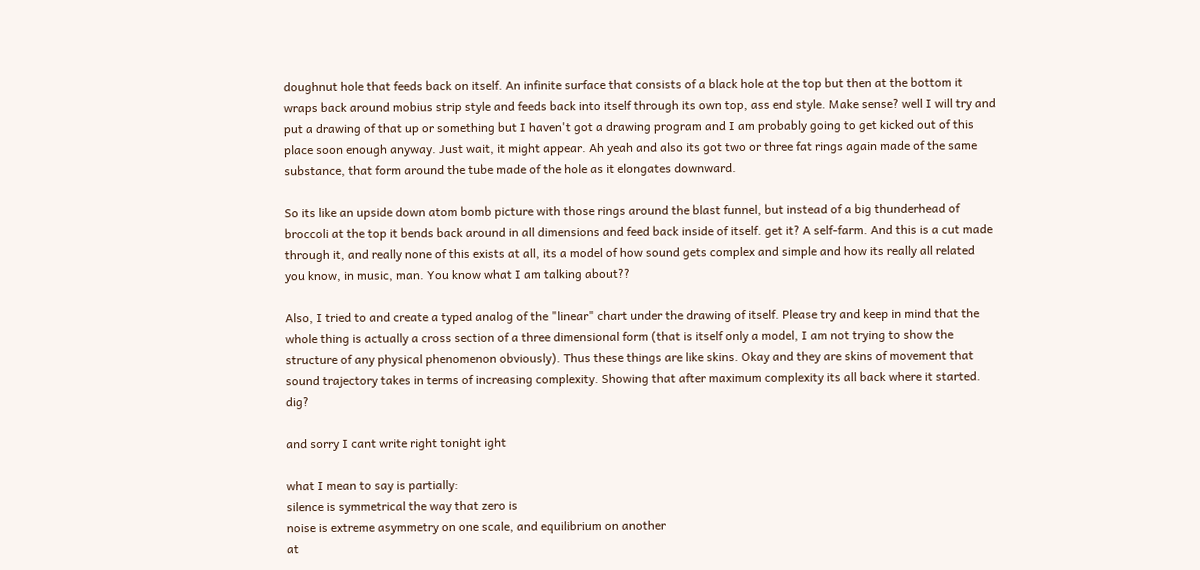doughnut hole that feeds back on itself. An infinite surface that consists of a black hole at the top but then at the bottom it wraps back around mobius strip style and feeds back into itself through its own top, ass end style. Make sense? well I will try and put a drawing of that up or something but I haven't got a drawing program and I am probably going to get kicked out of this place soon enough anyway. Just wait, it might appear. Ah yeah and also its got two or three fat rings again made of the same substance, that form around the tube made of the hole as it elongates downward.

So its like an upside down atom bomb picture with those rings around the blast funnel, but instead of a big thunderhead of broccoli at the top it bends back around in all dimensions and feed back inside of itself. get it? A self-farm. And this is a cut made through it, and really none of this exists at all, its a model of how sound gets complex and simple and how its really all related you know, in music, man. You know what I am talking about??

Also, I tried to and create a typed analog of the "linear" chart under the drawing of itself. Please try and keep in mind that the whole thing is actually a cross section of a three dimensional form (that is itself only a model, I am not trying to show the structure of any physical phenomenon obviously). Thus these things are like skins. Okay and they are skins of movement that sound trajectory takes in terms of increasing complexity. Showing that after maximum complexity its all back where it started. dig?

and sorry I cant write right tonight ight

what I mean to say is partially:
silence is symmetrical the way that zero is
noise is extreme asymmetry on one scale, and equilibrium on another
at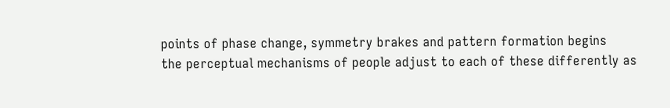points of phase change, symmetry brakes and pattern formation begins
the perceptual mechanisms of people adjust to each of these differently as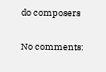do composers

No comments: